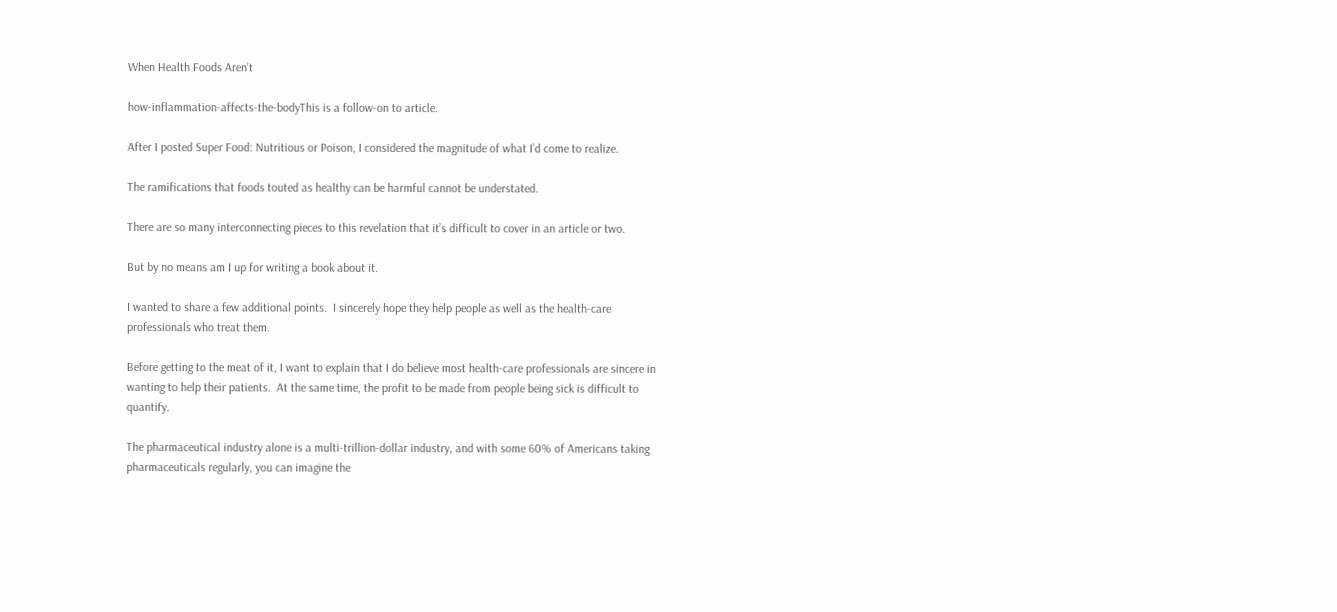When Health Foods Aren’t

how-inflammation-affects-the-bodyThis is a follow-on to article.

After I posted Super Food: Nutritious or Poison, I considered the magnitude of what I’d come to realize.

The ramifications that foods touted as healthy can be harmful cannot be understated.

There are so many interconnecting pieces to this revelation that it’s difficult to cover in an article or two.

But by no means am I up for writing a book about it.

I wanted to share a few additional points.  I sincerely hope they help people as well as the health-care professionals who treat them.

Before getting to the meat of it, I want to explain that I do believe most health-care professionals are sincere in wanting to help their patients.  At the same time, the profit to be made from people being sick is difficult to quantify.

The pharmaceutical industry alone is a multi-trillion-dollar industry, and with some 60% of Americans taking pharmaceuticals regularly, you can imagine the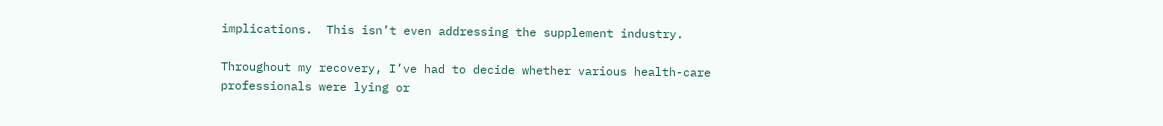implications.  This isn’t even addressing the supplement industry.

Throughout my recovery, I’ve had to decide whether various health-care professionals were lying or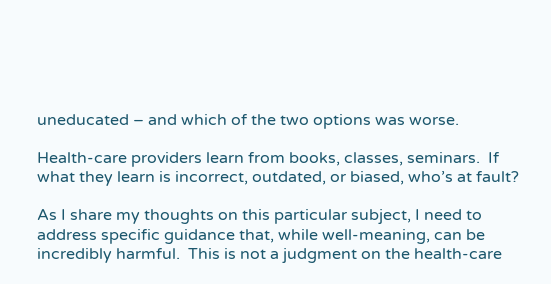uneducated – and which of the two options was worse.

Health-care providers learn from books, classes, seminars.  If what they learn is incorrect, outdated, or biased, who’s at fault?

As I share my thoughts on this particular subject, I need to address specific guidance that, while well-meaning, can be incredibly harmful.  This is not a judgment on the health-care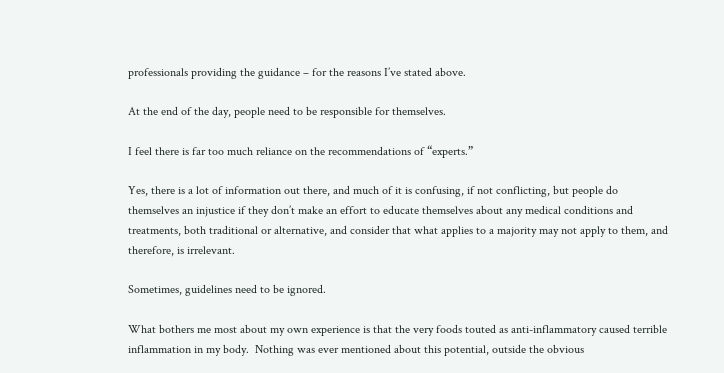professionals providing the guidance – for the reasons I’ve stated above.

At the end of the day, people need to be responsible for themselves.

I feel there is far too much reliance on the recommendations of “experts.”

Yes, there is a lot of information out there, and much of it is confusing, if not conflicting, but people do themselves an injustice if they don’t make an effort to educate themselves about any medical conditions and treatments, both traditional or alternative, and consider that what applies to a majority may not apply to them, and therefore, is irrelevant.

Sometimes, guidelines need to be ignored.

What bothers me most about my own experience is that the very foods touted as anti-inflammatory caused terrible inflammation in my body.  Nothing was ever mentioned about this potential, outside the obvious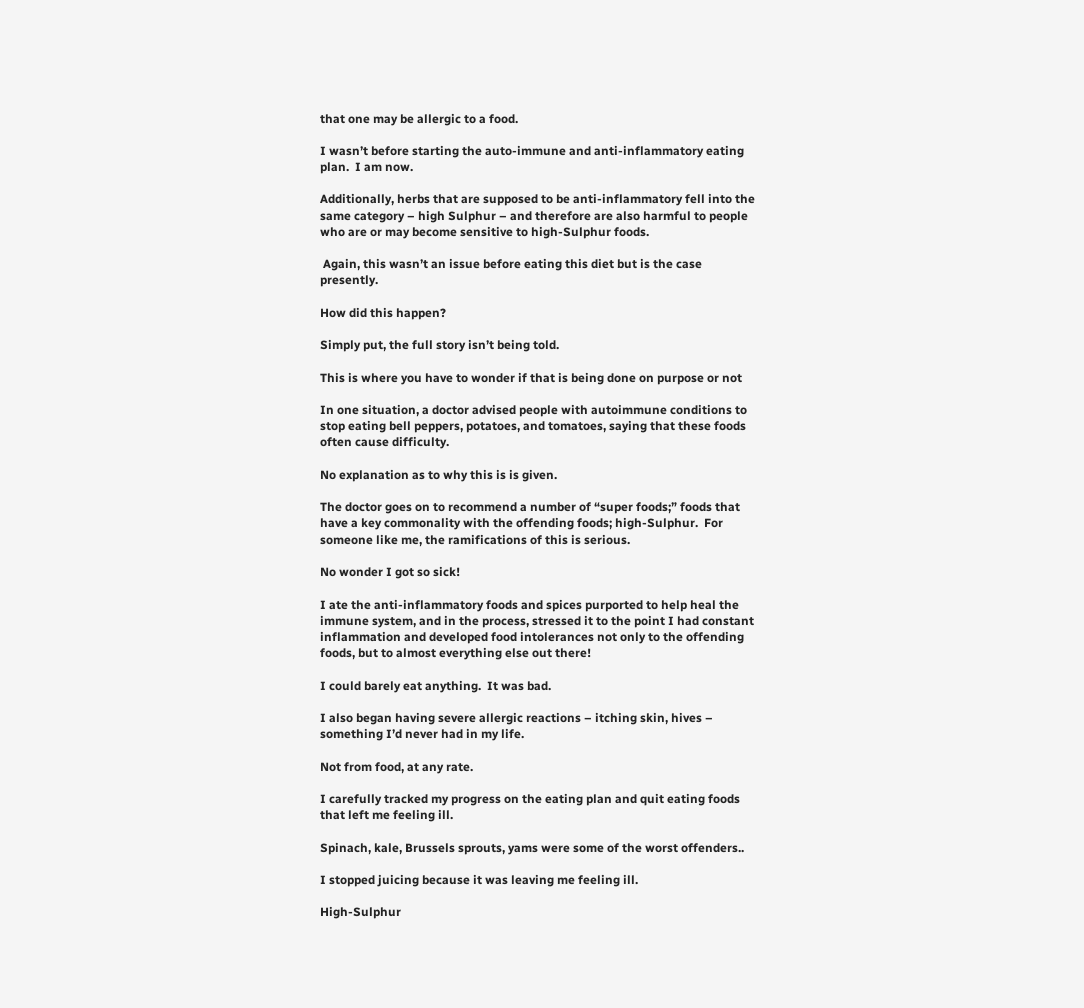that one may be allergic to a food.

I wasn’t before starting the auto-immune and anti-inflammatory eating plan.  I am now.

Additionally, herbs that are supposed to be anti-inflammatory fell into the same category – high Sulphur – and therefore are also harmful to people who are or may become sensitive to high-Sulphur foods.

 Again, this wasn’t an issue before eating this diet but is the case presently.

How did this happen?

Simply put, the full story isn’t being told.

This is where you have to wonder if that is being done on purpose or not

In one situation, a doctor advised people with autoimmune conditions to stop eating bell peppers, potatoes, and tomatoes, saying that these foods often cause difficulty.

No explanation as to why this is is given.

The doctor goes on to recommend a number of “super foods;” foods that have a key commonality with the offending foods; high-Sulphur.  For someone like me, the ramifications of this is serious.

No wonder I got so sick!

I ate the anti-inflammatory foods and spices purported to help heal the immune system, and in the process, stressed it to the point I had constant inflammation and developed food intolerances not only to the offending foods, but to almost everything else out there!

I could barely eat anything.  It was bad.

I also began having severe allergic reactions – itching skin, hives – something I’d never had in my life.

Not from food, at any rate.

I carefully tracked my progress on the eating plan and quit eating foods that left me feeling ill.

Spinach, kale, Brussels sprouts, yams were some of the worst offenders..

I stopped juicing because it was leaving me feeling ill.

High-Sulphur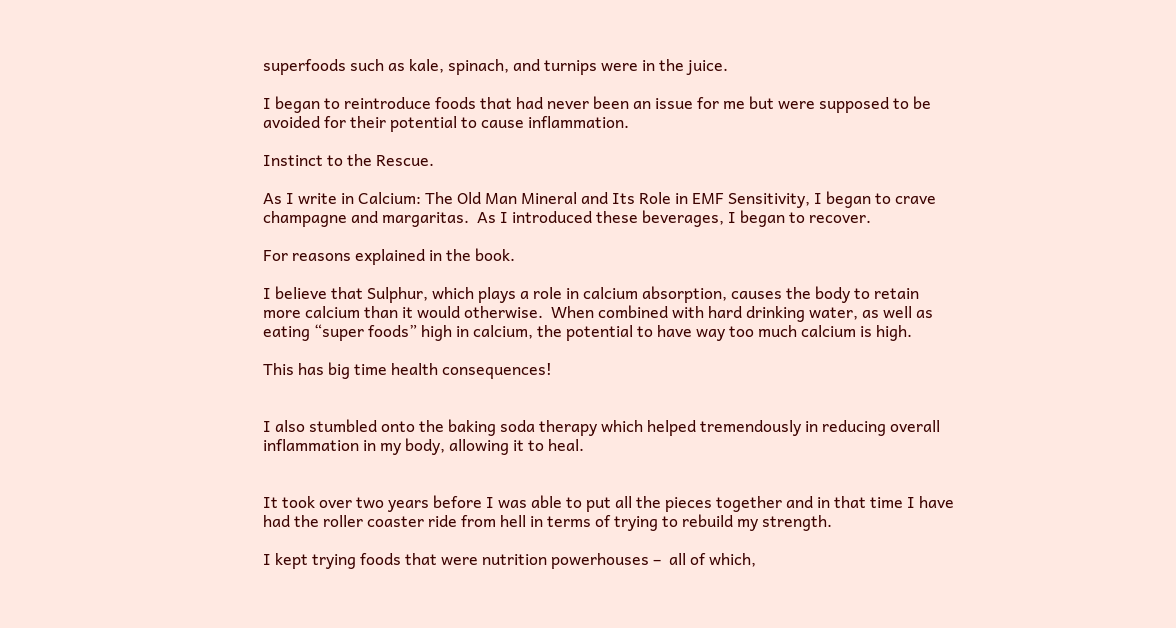superfoods such as kale, spinach, and turnips were in the juice.

I began to reintroduce foods that had never been an issue for me but were supposed to be avoided for their potential to cause inflammation.

Instinct to the Rescue.

As I write in Calcium: The Old Man Mineral and Its Role in EMF Sensitivity, I began to crave champagne and margaritas.  As I introduced these beverages, I began to recover.

For reasons explained in the book.

I believe that Sulphur, which plays a role in calcium absorption, causes the body to retain more calcium than it would otherwise.  When combined with hard drinking water, as well as eating “super foods” high in calcium, the potential to have way too much calcium is high.

This has big time health consequences!


I also stumbled onto the baking soda therapy which helped tremendously in reducing overall inflammation in my body, allowing it to heal.


It took over two years before I was able to put all the pieces together and in that time I have had the roller coaster ride from hell in terms of trying to rebuild my strength.

I kept trying foods that were nutrition powerhouses –  all of which,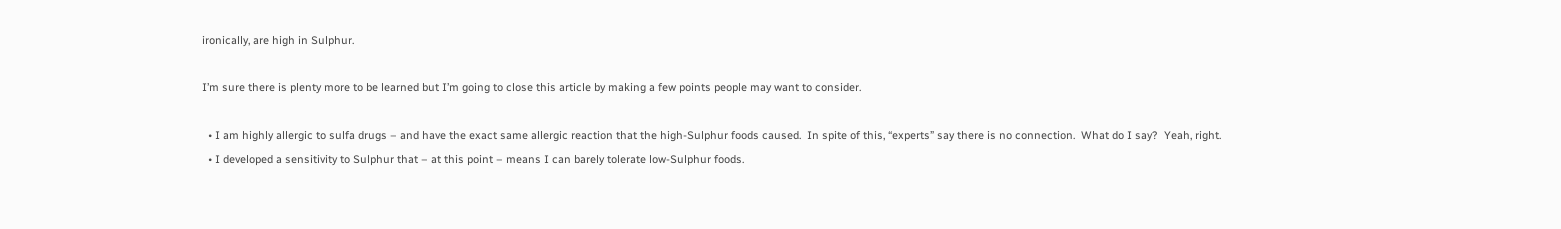ironically, are high in Sulphur.

I’m sure there is plenty more to be learned but I’m going to close this article by making a few points people may want to consider.

  • I am highly allergic to sulfa drugs – and have the exact same allergic reaction that the high-Sulphur foods caused.  In spite of this, “experts” say there is no connection.  What do I say?  Yeah, right.
  • I developed a sensitivity to Sulphur that – at this point – means I can barely tolerate low-Sulphur foods.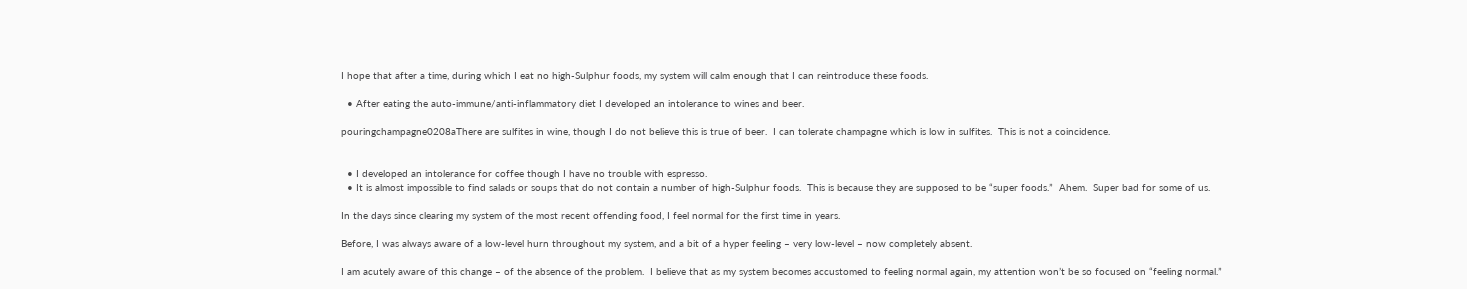I hope that after a time, during which I eat no high-Sulphur foods, my system will calm enough that I can reintroduce these foods.

  • After eating the auto-immune/anti-inflammatory diet I developed an intolerance to wines and beer.

pouringchampagne0208aThere are sulfites in wine, though I do not believe this is true of beer.  I can tolerate champagne which is low in sulfites.  This is not a coincidence.


  • I developed an intolerance for coffee though I have no trouble with espresso.
  • It is almost impossible to find salads or soups that do not contain a number of high-Sulphur foods.  This is because they are supposed to be “super foods.”  Ahem.  Super bad for some of us.

In the days since clearing my system of the most recent offending food, I feel normal for the first time in years.

Before, I was always aware of a low-level hurn throughout my system, and a bit of a hyper feeling – very low-level – now completely absent.

I am acutely aware of this change – of the absence of the problem.  I believe that as my system becomes accustomed to feeling normal again, my attention won’t be so focused on “feeling normal.”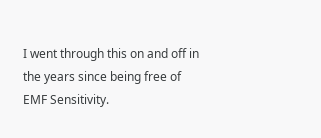I went through this on and off in the years since being free of EMF Sensitivity.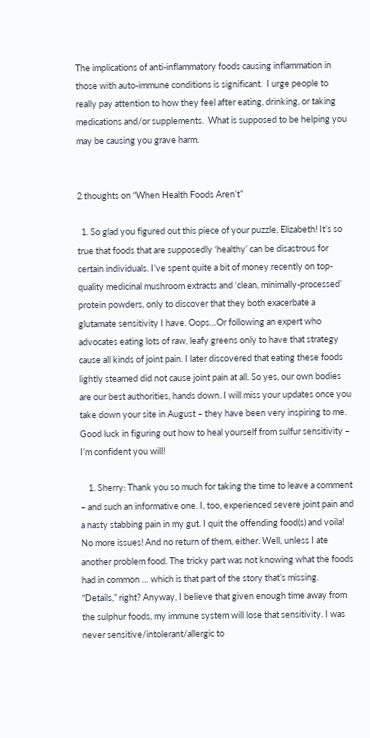The implications of anti-inflammatory foods causing inflammation in those with auto-immune conditions is significant.  I urge people to really pay attention to how they feel after eating, drinking, or taking medications and/or supplements.  What is supposed to be helping you may be causing you grave harm.


2 thoughts on “When Health Foods Aren’t”

  1. So glad you figured out this piece of your puzzle, Elizabeth! It’s so true that foods that are supposedly ‘healthy’ can be disastrous for certain individuals. I’ve spent quite a bit of money recently on top-quality medicinal mushroom extracts and ‘clean, minimally-processed’ protein powders, only to discover that they both exacerbate a glutamate sensitivity I have. Oops…Or following an expert who advocates eating lots of raw, leafy greens only to have that strategy cause all kinds of joint pain. I later discovered that eating these foods lightly steamed did not cause joint pain at all. So yes, our own bodies are our best authorities, hands down. I will miss your updates once you take down your site in August – they have been very inspiring to me. Good luck in figuring out how to heal yourself from sulfur sensitivity – I’m confident you will!

    1. Sherry: Thank you so much for taking the time to leave a comment – and such an informative one. I, too, experienced severe joint pain and a nasty stabbing pain in my gut. I quit the offending food(s) and voila! No more issues! And no return of them, either. Well, unless I ate another problem food. The tricky part was not knowing what the foods had in common … which is that part of the story that’s missing. “Details,” right? Anyway, I believe that given enough time away from the sulphur foods, my immune system will lose that sensitivity. I was never sensitive/intolerant/allergic to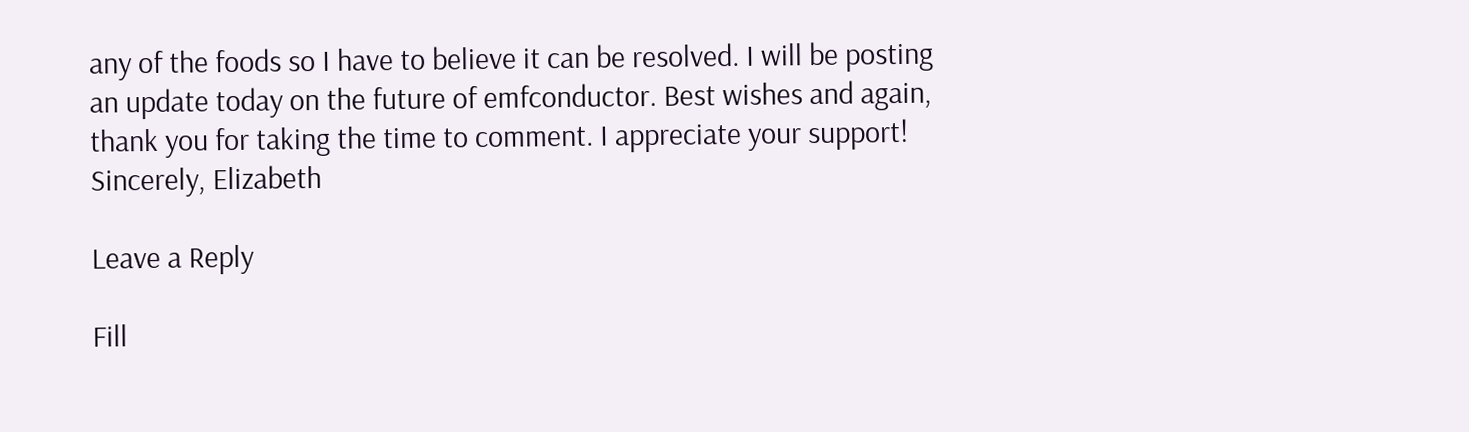any of the foods so I have to believe it can be resolved. I will be posting an update today on the future of emfconductor. Best wishes and again, thank you for taking the time to comment. I appreciate your support! Sincerely, Elizabeth

Leave a Reply

Fill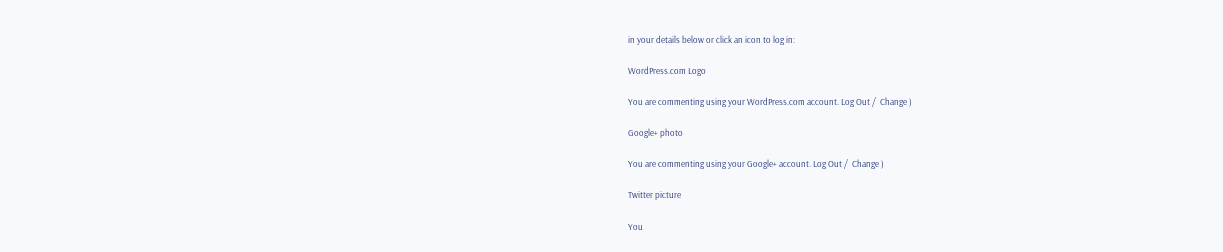in your details below or click an icon to log in:

WordPress.com Logo

You are commenting using your WordPress.com account. Log Out /  Change )

Google+ photo

You are commenting using your Google+ account. Log Out /  Change )

Twitter picture

You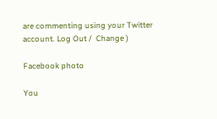are commenting using your Twitter account. Log Out /  Change )

Facebook photo

You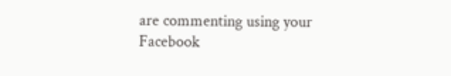are commenting using your Facebook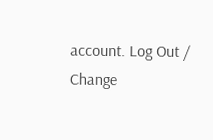account. Log Out /  Change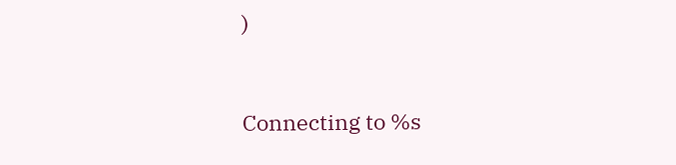)


Connecting to %s